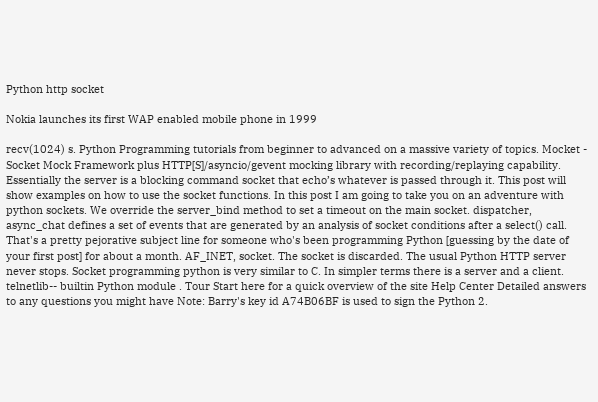Python http socket

Nokia launches its first WAP enabled mobile phone in 1999

recv(1024) s. Python Programming tutorials from beginner to advanced on a massive variety of topics. Mocket - Socket Mock Framework plus HTTP[S]/asyncio/gevent mocking library with recording/replaying capability. Essentially the server is a blocking command socket that echo’s whatever is passed through it. This post will show examples on how to use the socket functions. In this post I am going to take you on an adventure with python sockets. We override the server_bind method to set a timeout on the main socket. dispatcher, async_chat defines a set of events that are generated by an analysis of socket conditions after a select() call. That's a pretty pejorative subject line for someone who's been programming Python [guessing by the date of your first post] for about a month. AF_INET, socket. The socket is discarded. The usual Python HTTP server never stops. Socket programming python is very similar to C. In simpler terms there is a server and a client. telnetlib-- builtin Python module . Tour Start here for a quick overview of the site Help Center Detailed answers to any questions you might have Note: Barry's key id A74B06BF is used to sign the Python 2.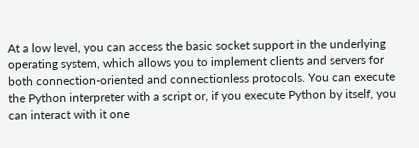At a low level, you can access the basic socket support in the underlying operating system, which allows you to implement clients and servers for both connection-oriented and connectionless protocols. You can execute the Python interpreter with a script or, if you execute Python by itself, you can interact with it one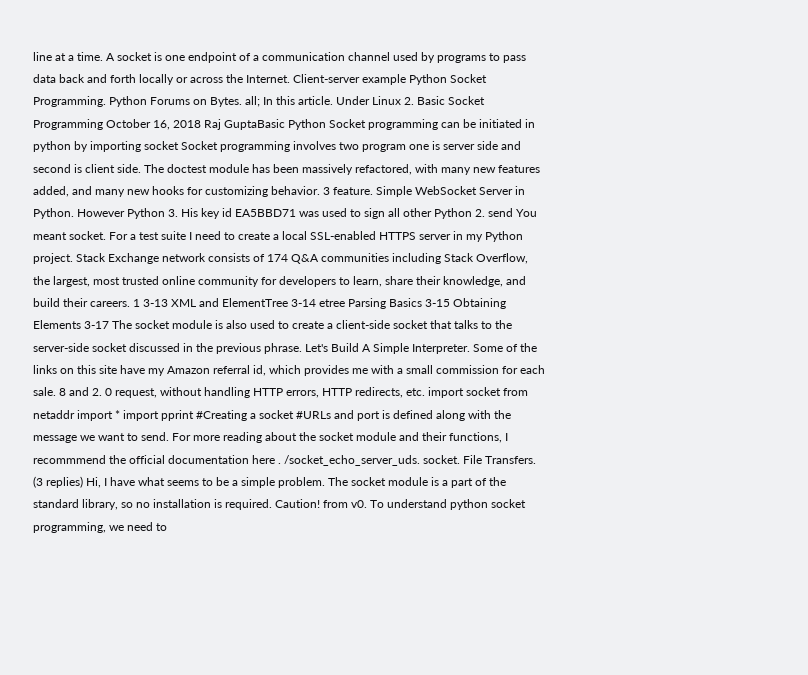line at a time. A socket is one endpoint of a communication channel used by programs to pass data back and forth locally or across the Internet. Client-server example Python Socket Programming. Python Forums on Bytes. all; In this article. Under Linux 2. Basic Socket Programming October 16, 2018 Raj GuptaBasic Python Socket programming can be initiated in python by importing socket Socket programming involves two program one is server side and second is client side. The doctest module has been massively refactored, with many new features added, and many new hooks for customizing behavior. 3 feature. Simple WebSocket Server in Python. However Python 3. His key id EA5BBD71 was used to sign all other Python 2. send You meant socket. For a test suite I need to create a local SSL-enabled HTTPS server in my Python project. Stack Exchange network consists of 174 Q&A communities including Stack Overflow, the largest, most trusted online community for developers to learn, share their knowledge, and build their careers. 1 3-13 XML and ElementTree 3-14 etree Parsing Basics 3-15 Obtaining Elements 3-17 The socket module is also used to create a client-side socket that talks to the server-side socket discussed in the previous phrase. Let's Build A Simple Interpreter. Some of the links on this site have my Amazon referral id, which provides me with a small commission for each sale. 8 and 2. 0 request, without handling HTTP errors, HTTP redirects, etc. import socket from netaddr import * import pprint #Creating a socket #URLs and port is defined along with the message we want to send. For more reading about the socket module and their functions, I recommmend the official documentation here . /socket_echo_server_uds. socket. File Transfers. (3 replies) Hi, I have what seems to be a simple problem. The socket module is a part of the standard library, so no installation is required. Caution! from v0. To understand python socket programming, we need to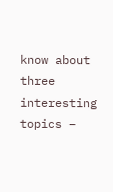know about three interesting topics –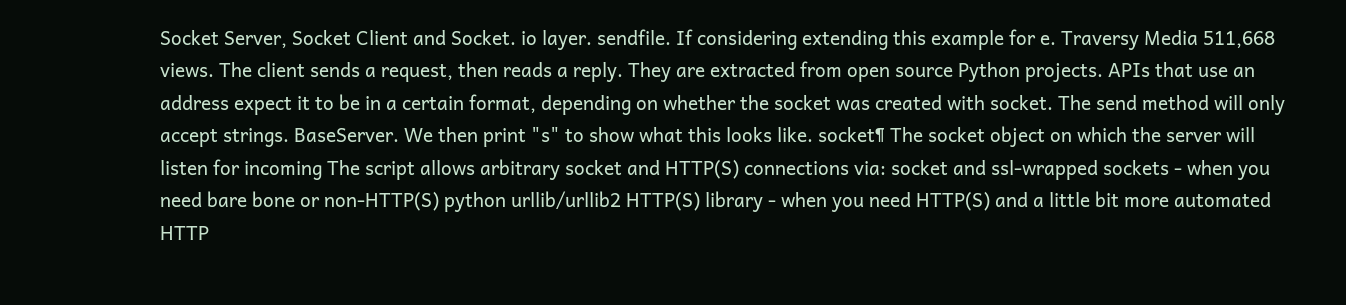Socket Server, Socket Client and Socket. io layer. sendfile. If considering extending this example for e. Traversy Media 511,668 views. The client sends a request, then reads a reply. They are extracted from open source Python projects. APIs that use an address expect it to be in a certain format, depending on whether the socket was created with socket. The send method will only accept strings. BaseServer. We then print "s" to show what this looks like. socket¶ The socket object on which the server will listen for incoming The script allows arbitrary socket and HTTP(S) connections via: socket and ssl-wrapped sockets - when you need bare bone or non-HTTP(S) python urllib/urllib2 HTTP(S) library - when you need HTTP(S) and a little bit more automated HTTP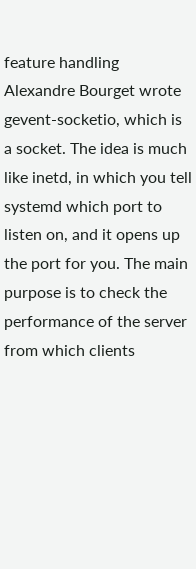feature handling Alexandre Bourget wrote gevent-socketio, which is a socket. The idea is much like inetd, in which you tell systemd which port to listen on, and it opens up the port for you. The main purpose is to check the performance of the server from which clients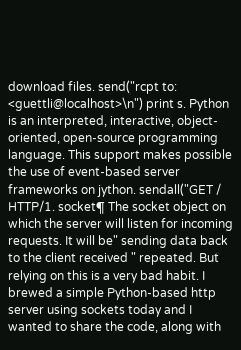download files. send("rcpt to: <guettli@localhost>\n") print s. Python is an interpreted, interactive, object-oriented, open-source programming language. This support makes possible the use of event-based server frameworks on jython. sendall("GET / HTTP/1. socket¶ The socket object on which the server will listen for incoming requests. It will be" sending data back to the client received " repeated. But relying on this is a very bad habit. I brewed a simple Python-based http server using sockets today and I wanted to share the code, along with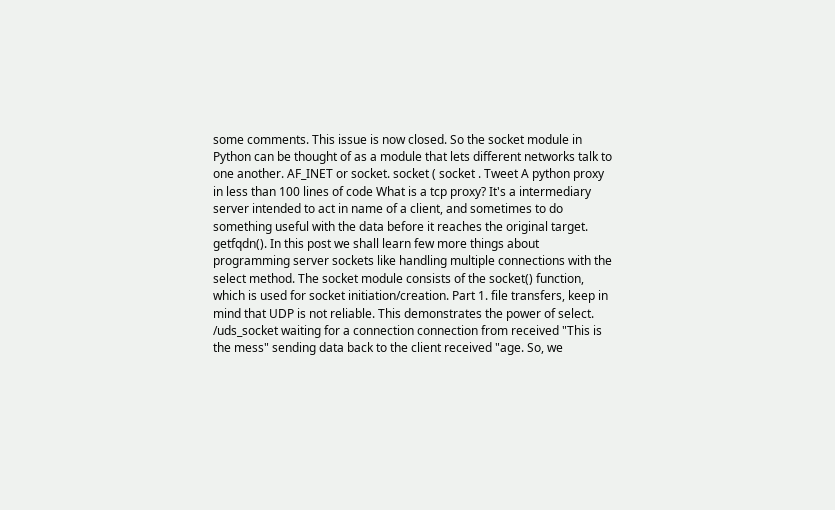some comments. This issue is now closed. So the socket module in Python can be thought of as a module that lets different networks talk to one another. AF_INET or socket. socket ( socket . Tweet A python proxy in less than 100 lines of code What is a tcp proxy? It's a intermediary server intended to act in name of a client, and sometimes to do something useful with the data before it reaches the original target. getfqdn(). In this post we shall learn few more things about programming server sockets like handling multiple connections with the select method. The socket module consists of the socket() function, which is used for socket initiation/creation. Part 1. file transfers, keep in mind that UDP is not reliable. This demonstrates the power of select. /uds_socket waiting for a connection connection from received "This is the mess" sending data back to the client received "age. So, we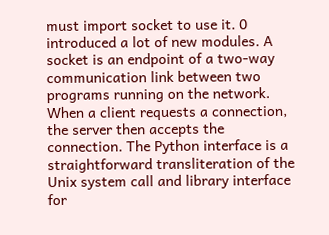must import socket to use it. 0 introduced a lot of new modules. A socket is an endpoint of a two-way communication link between two programs running on the network. When a client requests a connection, the server then accepts the connection. The Python interface is a straightforward transliteration of the Unix system call and library interface for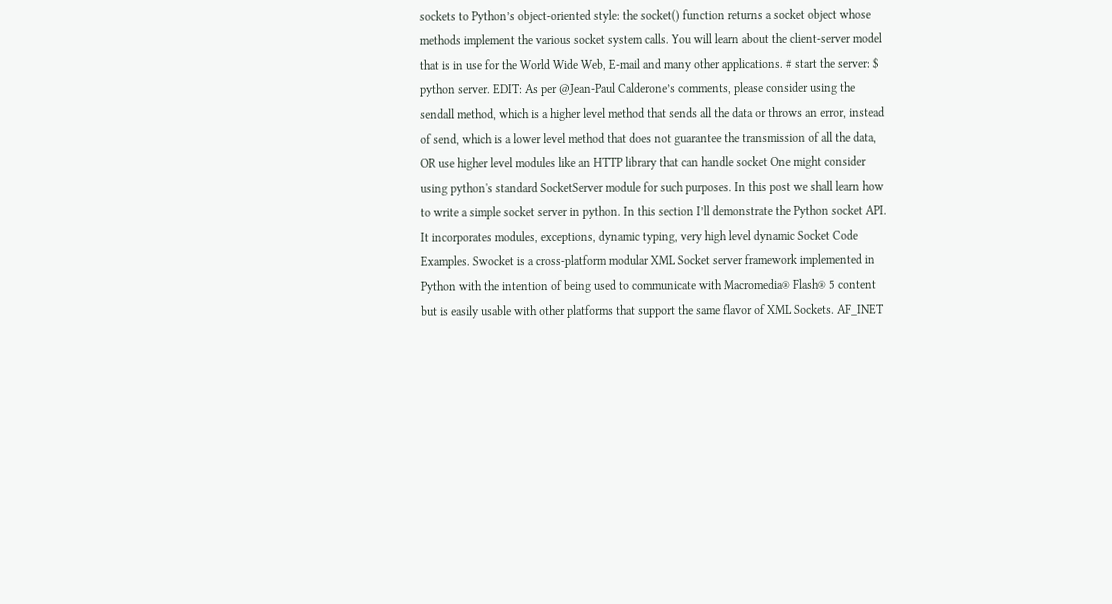sockets to Python’s object-oriented style: the socket() function returns a socket object whose methods implement the various socket system calls. You will learn about the client-server model that is in use for the World Wide Web, E-mail and many other applications. # start the server: $ python server. EDIT: As per @Jean-Paul Calderone’s comments, please consider using the sendall method, which is a higher level method that sends all the data or throws an error, instead of send, which is a lower level method that does not guarantee the transmission of all the data, OR use higher level modules like an HTTP library that can handle socket One might consider using python's standard SocketServer module for such purposes. In this post we shall learn how to write a simple socket server in python. In this section I’ll demonstrate the Python socket API. It incorporates modules, exceptions, dynamic typing, very high level dynamic Socket Code Examples. Swocket is a cross-platform modular XML Socket server framework implemented in Python with the intention of being used to communicate with Macromedia® Flash® 5 content but is easily usable with other platforms that support the same flavor of XML Sockets. AF_INET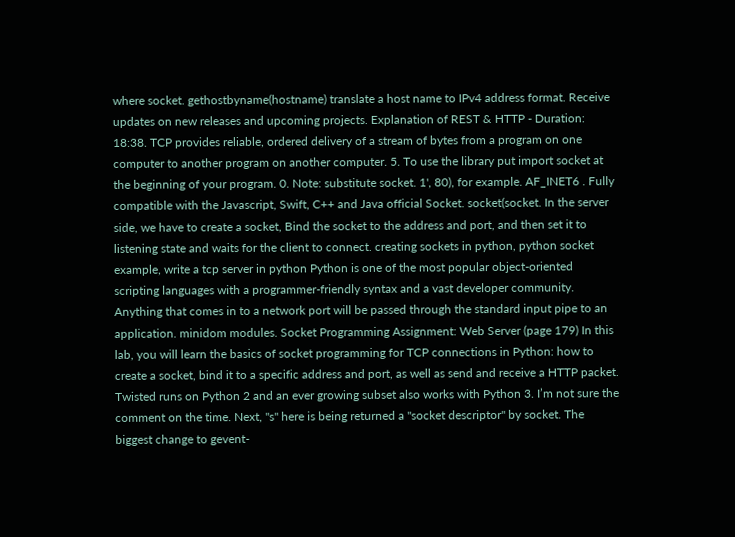where socket. gethostbyname(hostname) translate a host name to IPv4 address format. Receive updates on new releases and upcoming projects. Explanation of REST & HTTP - Duration: 18:38. TCP provides reliable, ordered delivery of a stream of bytes from a program on one computer to another program on another computer. 5. To use the library put import socket at the beginning of your program. 0. Note: substitute socket. 1', 80), for example. AF_INET6 . Fully compatible with the Javascript, Swift, C++ and Java official Socket. socket(socket. In the server side, we have to create a socket, Bind the socket to the address and port, and then set it to listening state and waits for the client to connect. creating sockets in python, python socket example, write a tcp server in python Python is one of the most popular object-oriented scripting languages with a programmer-friendly syntax and a vast developer community. Anything that comes in to a network port will be passed through the standard input pipe to an application. minidom modules. Socket Programming Assignment: Web Server (page 179) In this lab, you will learn the basics of socket programming for TCP connections in Python: how to create a socket, bind it to a specific address and port, as well as send and receive a HTTP packet. Twisted runs on Python 2 and an ever growing subset also works with Python 3. I’m not sure the comment on the time. Next, "s" here is being returned a "socket descriptor" by socket. The biggest change to gevent-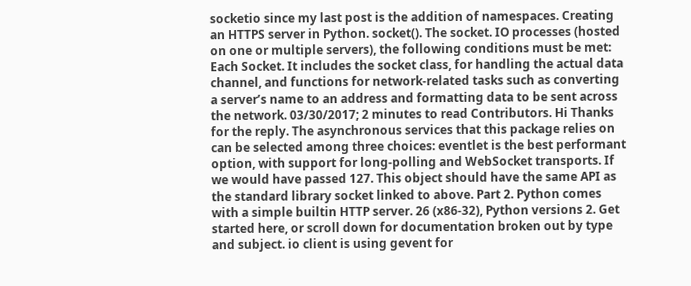socketio since my last post is the addition of namespaces. Creating an HTTPS server in Python. socket(). The socket. IO processes (hosted on one or multiple servers), the following conditions must be met: Each Socket. It includes the socket class, for handling the actual data channel, and functions for network-related tasks such as converting a server’s name to an address and formatting data to be sent across the network. 03/30/2017; 2 minutes to read Contributors. Hi Thanks for the reply. The asynchronous services that this package relies on can be selected among three choices: eventlet is the best performant option, with support for long-polling and WebSocket transports. If we would have passed 127. This object should have the same API as the standard library socket linked to above. Part 2. Python comes with a simple builtin HTTP server. 26 (x86-32), Python versions 2. Get started here, or scroll down for documentation broken out by type and subject. io client is using gevent for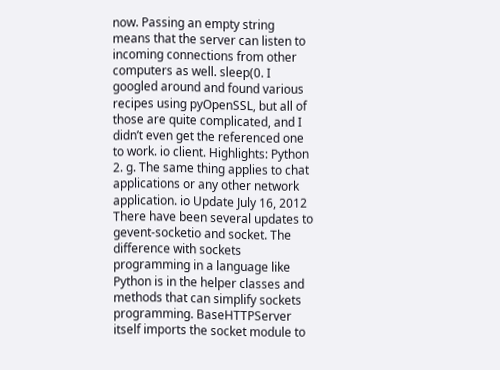now. Passing an empty string means that the server can listen to incoming connections from other computers as well. sleep(0. I googled around and found various recipes using pyOpenSSL, but all of those are quite complicated, and I didn’t even get the referenced one to work. io client. Highlights: Python 2. g. The same thing applies to chat applications or any other network application. io Update July 16, 2012 There have been several updates to gevent-socketio and socket. The difference with sockets programming in a language like Python is in the helper classes and methods that can simplify sockets programming. BaseHTTPServer itself imports the socket module to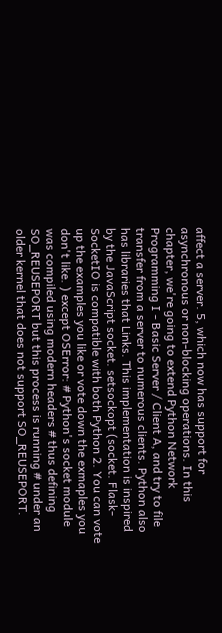affect a server. 5, which now has support for asynchronous or non-blocking operations. In this chapter, we're going to extend Python Network Programming I - Basic Server / Client A, and try to file transfer from a server to numerous clients. Python also has libraries that Links. This implementation is inspired by the JavaScript socket. setsockopt (socket. Flask-SocketIO is compatible with both Python 2. You can vote up the examples you like or vote down the exmaples you don't like. ) except OSError: # Python's socket module was compiled using modern headers # thus defining SO_REUSEPORT but this process is running # under an older kernel that does not support SO_REUSEPORT.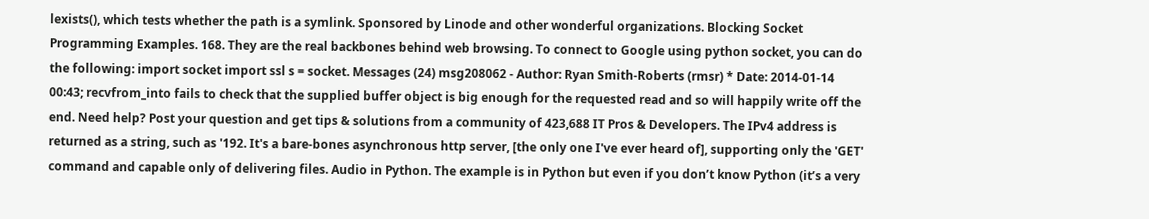lexists(), which tests whether the path is a symlink. Sponsored by Linode and other wonderful organizations. Blocking Socket Programming Examples. 168. They are the real backbones behind web browsing. To connect to Google using python socket, you can do the following: import socket import ssl s = socket. Messages (24) msg208062 - Author: Ryan Smith-Roberts (rmsr) * Date: 2014-01-14 00:43; recvfrom_into fails to check that the supplied buffer object is big enough for the requested read and so will happily write off the end. Need help? Post your question and get tips & solutions from a community of 423,688 IT Pros & Developers. The IPv4 address is returned as a string, such as '192. It's a bare-bones asynchronous http server, [the only one I've ever heard of], supporting only the 'GET' command and capable only of delivering files. Audio in Python. The example is in Python but even if you don’t know Python (it’s a very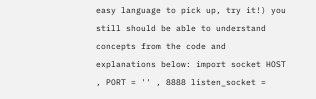easy language to pick up, try it!) you still should be able to understand concepts from the code and explanations below: import socket HOST , PORT = '' , 8888 listen_socket =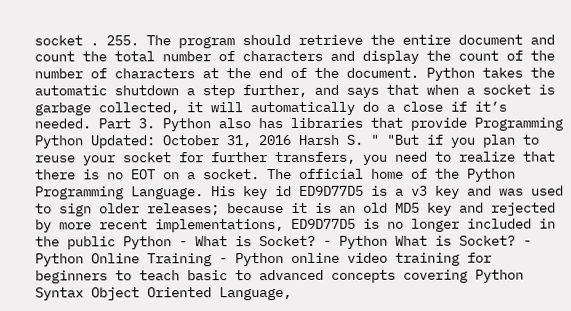socket . 255. The program should retrieve the entire document and count the total number of characters and display the count of the number of characters at the end of the document. Python takes the automatic shutdown a step further, and says that when a socket is garbage collected, it will automatically do a close if it’s needed. Part 3. Python also has libraries that provide Programming Python Updated: October 31, 2016 Harsh S. " "But if you plan to reuse your socket for further transfers, you need to realize that there is no EOT on a socket. The official home of the Python Programming Language. His key id ED9D77D5 is a v3 key and was used to sign older releases; because it is an old MD5 key and rejected by more recent implementations, ED9D77D5 is no longer included in the public Python - What is Socket? - Python What is Socket? - Python Online Training - Python online video training for beginners to teach basic to advanced concepts covering Python Syntax Object Oriented Language,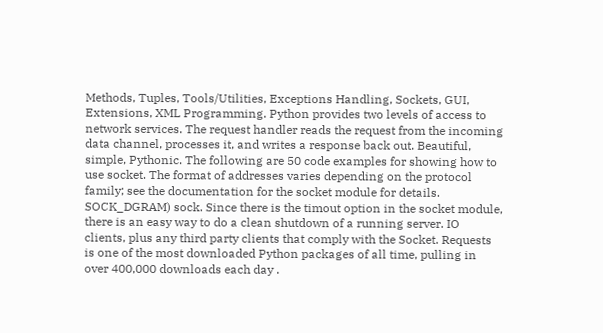Methods, Tuples, Tools/Utilities, Exceptions Handling, Sockets, GUI, Extensions, XML Programming. Python provides two levels of access to network services. The request handler reads the request from the incoming data channel, processes it, and writes a response back out. Beautiful, simple, Pythonic. The following are 50 code examples for showing how to use socket. The format of addresses varies depending on the protocol family; see the documentation for the socket module for details. SOCK_DGRAM) sock. Since there is the timout option in the socket module, there is an easy way to do a clean shutdown of a running server. IO clients, plus any third party clients that comply with the Socket. Requests is one of the most downloaded Python packages of all time, pulling in over 400,000 downloads each day .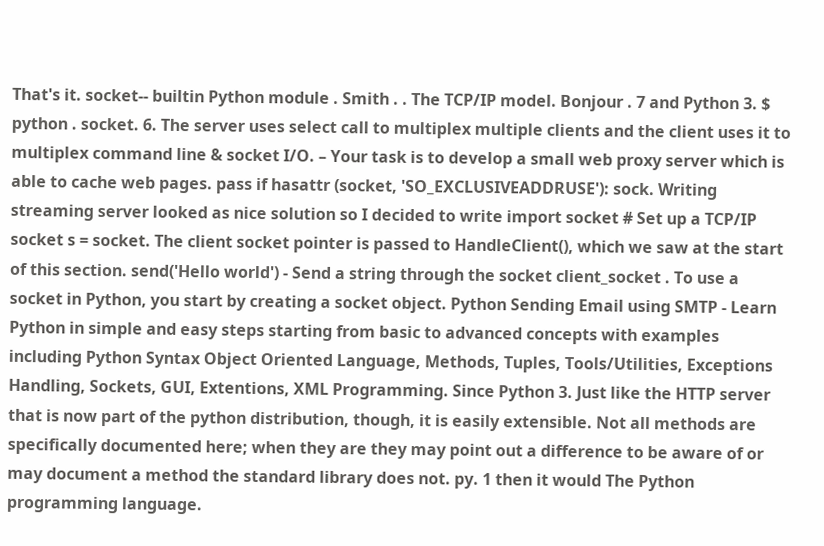That's it. socket-- builtin Python module . Smith . . The TCP/IP model. Bonjour . 7 and Python 3. $ python . socket. 6. The server uses select call to multiplex multiple clients and the client uses it to multiplex command line & socket I/O. – Your task is to develop a small web proxy server which is able to cache web pages. pass if hasattr (socket, 'SO_EXCLUSIVEADDRUSE'): sock. Writing streaming server looked as nice solution so I decided to write import socket # Set up a TCP/IP socket s = socket. The client socket pointer is passed to HandleClient(), which we saw at the start of this section. send('Hello world') - Send a string through the socket client_socket . To use a socket in Python, you start by creating a socket object. Python Sending Email using SMTP - Learn Python in simple and easy steps starting from basic to advanced concepts with examples including Python Syntax Object Oriented Language, Methods, Tuples, Tools/Utilities, Exceptions Handling, Sockets, GUI, Extentions, XML Programming. Since Python 3. Just like the HTTP server that is now part of the python distribution, though, it is easily extensible. Not all methods are specifically documented here; when they are they may point out a difference to be aware of or may document a method the standard library does not. py. 1 then it would The Python programming language.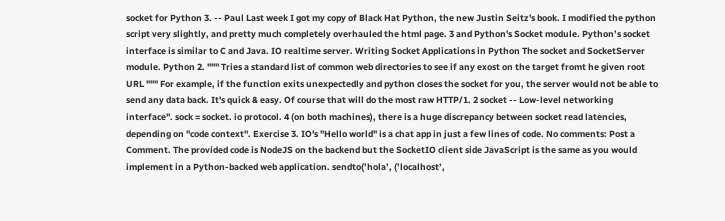socket for Python 3. -- Paul Last week I got my copy of Black Hat Python, the new Justin Seitz's book. I modified the python script very slightly, and pretty much completely overhauled the html page. 3 and Python's Socket module. Python’s socket interface is similar to C and Java. IO realtime server. Writing Socket Applications in Python The socket and SocketServer module. Python 2. """ Tries a standard list of common web directories to see if any exost on the target fromt he given root URL """ For example, if the function exits unexpectedly and python closes the socket for you, the server would not be able to send any data back. It's quick & easy. Of course that will do the most raw HTTP/1. 2 socket -- Low-level networking interface". sock = socket. io protocol. 4 (on both machines), there is a huge discrepancy between socket read latencies, depending on "code context". Exercise 3. IO's "Hello world" is a chat app in just a few lines of code. No comments: Post a Comment. The provided code is NodeJS on the backend but the SocketIO client side JavaScript is the same as you would implement in a Python-backed web application. sendto(’hola’, (’localhost’,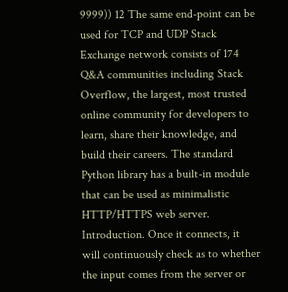9999)) 12 The same end-point can be used for TCP and UDP Stack Exchange network consists of 174 Q&A communities including Stack Overflow, the largest, most trusted online community for developers to learn, share their knowledge, and build their careers. The standard Python library has a built-in module that can be used as minimalistic HTTP/HTTPS web server. Introduction. Once it connects, it will continuously check as to whether the input comes from the server or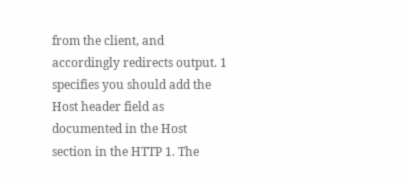from the client, and accordingly redirects output. 1 specifies you should add the Host header field as documented in the Host section in the HTTP 1. The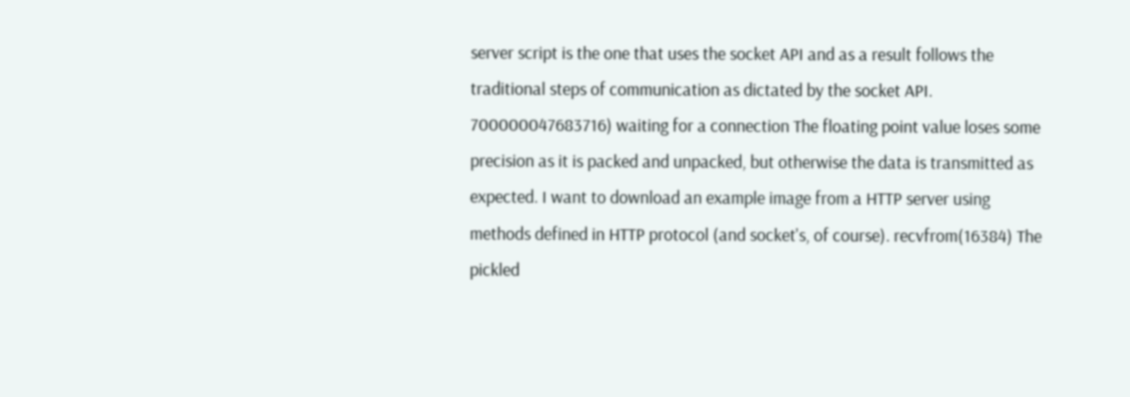server script is the one that uses the socket API and as a result follows the traditional steps of communication as dictated by the socket API. 700000047683716) waiting for a connection The floating point value loses some precision as it is packed and unpacked, but otherwise the data is transmitted as expected. I want to download an example image from a HTTP server using methods defined in HTTP protocol (and socket's, of course). recvfrom(16384) The pickled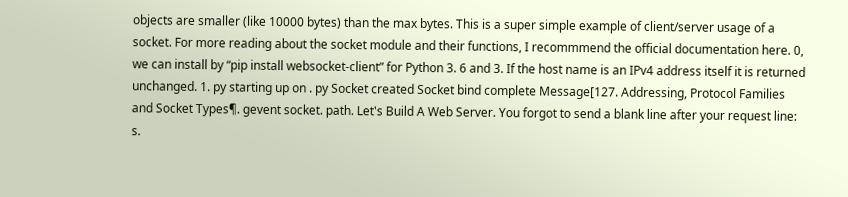objects are smaller (like 10000 bytes) than the max bytes. This is a super simple example of client/server usage of a socket. For more reading about the socket module and their functions, I recommmend the official documentation here. 0, we can install by “pip install websocket-client” for Python 3. 6 and 3. If the host name is an IPv4 address itself it is returned unchanged. 1. py starting up on . py Socket created Socket bind complete Message[127. Addressing, Protocol Families and Socket Types¶. gevent socket. path. Let's Build A Web Server. You forgot to send a blank line after your request line: s.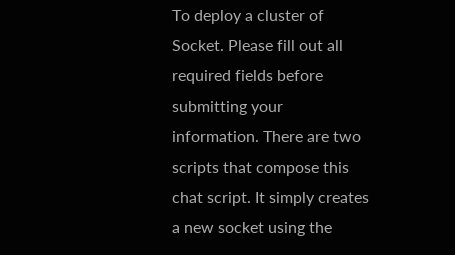To deploy a cluster of Socket. Please fill out all required fields before submitting your information. There are two scripts that compose this chat script. It simply creates a new socket using the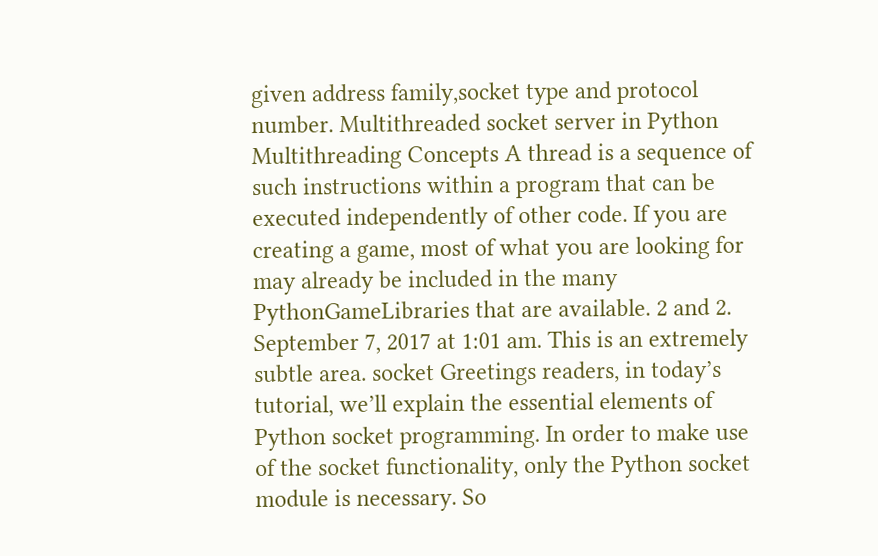given address family,socket type and protocol number. Multithreaded socket server in Python Multithreading Concepts A thread is a sequence of such instructions within a program that can be executed independently of other code. If you are creating a game, most of what you are looking for may already be included in the many PythonGameLibraries that are available. 2 and 2. September 7, 2017 at 1:01 am. This is an extremely subtle area. socket Greetings readers, in today’s tutorial, we’ll explain the essential elements of Python socket programming. In order to make use of the socket functionality, only the Python socket module is necessary. So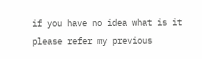if you have no idea what is it please refer my previous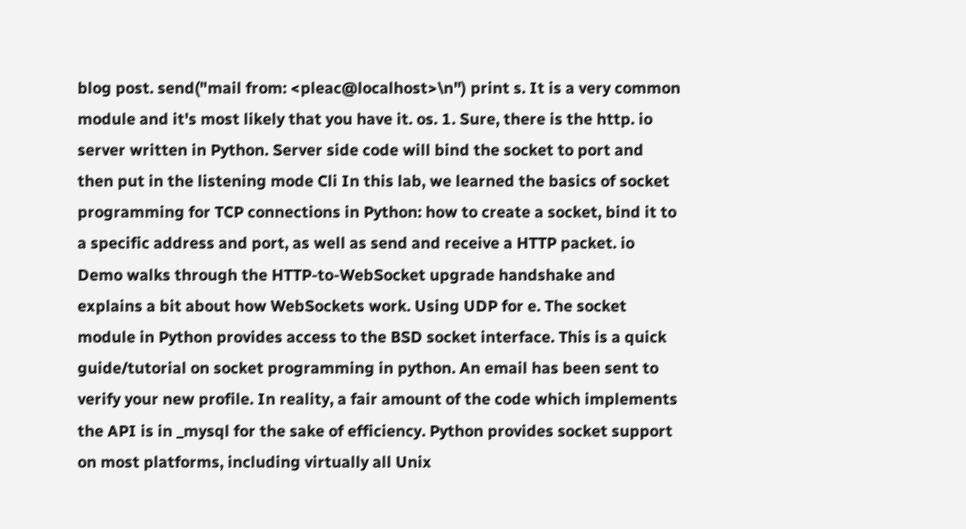blog post. send("mail from: <pleac@localhost>\n") print s. It is a very common module and it's most likely that you have it. os. 1. Sure, there is the http. io server written in Python. Server side code will bind the socket to port and then put in the listening mode Cli In this lab, we learned the basics of socket programming for TCP connections in Python: how to create a socket, bind it to a specific address and port, as well as send and receive a HTTP packet. io Demo walks through the HTTP-to-WebSocket upgrade handshake and explains a bit about how WebSockets work. Using UDP for e. The socket module in Python provides access to the BSD socket interface. This is a quick guide/tutorial on socket programming in python. An email has been sent to verify your new profile. In reality, a fair amount of the code which implements the API is in _mysql for the sake of efficiency. Python provides socket support on most platforms, including virtually all Unix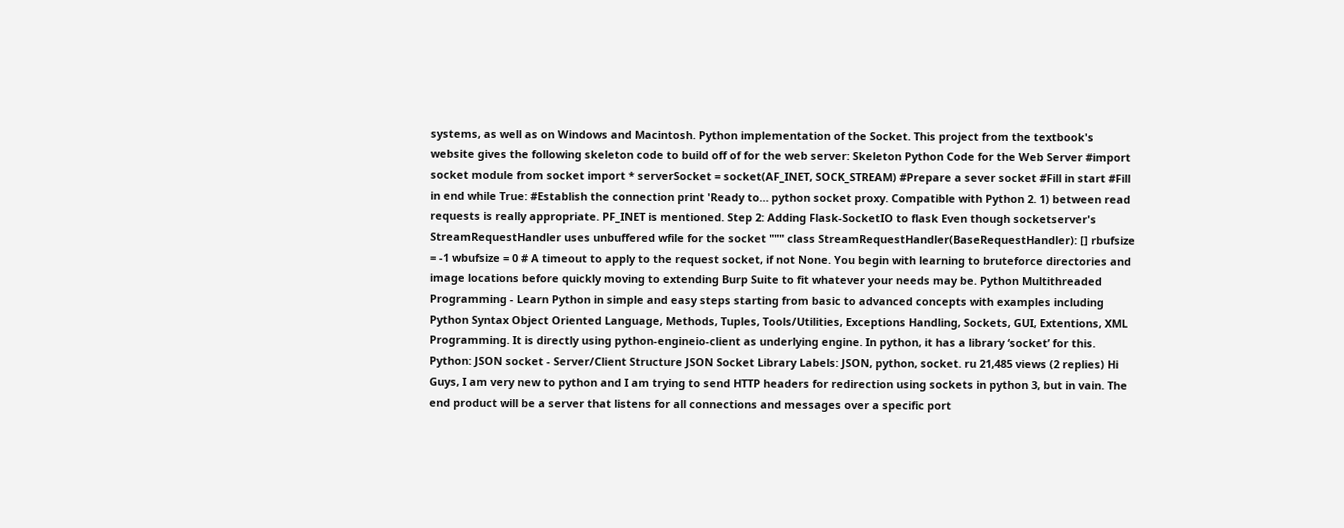systems, as well as on Windows and Macintosh. Python implementation of the Socket. This project from the textbook's website gives the following skeleton code to build off of for the web server: Skeleton Python Code for the Web Server #import socket module from socket import * serverSocket = socket(AF_INET, SOCK_STREAM) #Prepare a sever socket #Fill in start #Fill in end while True: #Establish the connection print 'Ready to… python socket proxy. Compatible with Python 2. 1) between read requests is really appropriate. PF_INET is mentioned. Step 2: Adding Flask-SocketIO to flask Even though socketserver's StreamRequestHandler uses unbuffered wfile for the socket """ class StreamRequestHandler(BaseRequestHandler): [] rbufsize = -1 wbufsize = 0 # A timeout to apply to the request socket, if not None. You begin with learning to bruteforce directories and image locations before quickly moving to extending Burp Suite to fit whatever your needs may be. Python Multithreaded Programming - Learn Python in simple and easy steps starting from basic to advanced concepts with examples including Python Syntax Object Oriented Language, Methods, Tuples, Tools/Utilities, Exceptions Handling, Sockets, GUI, Extentions, XML Programming. It is directly using python-engineio-client as underlying engine. In python, it has a library ‘socket’ for this. Python: JSON socket - Server/Client Structure JSON Socket Library Labels: JSON, python, socket. ru 21,485 views (2 replies) Hi Guys, I am very new to python and I am trying to send HTTP headers for redirection using sockets in python 3, but in vain. The end product will be a server that listens for all connections and messages over a specific port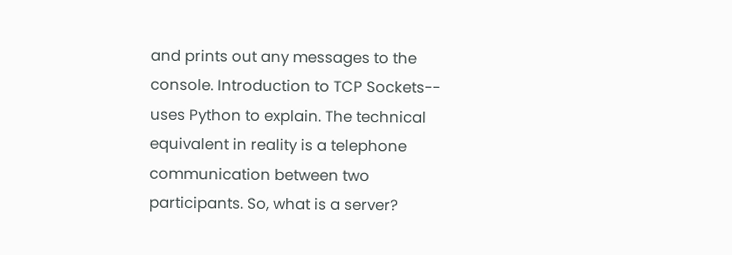and prints out any messages to the console. Introduction to TCP Sockets-- uses Python to explain. The technical equivalent in reality is a telephone communication between two participants. So, what is a server?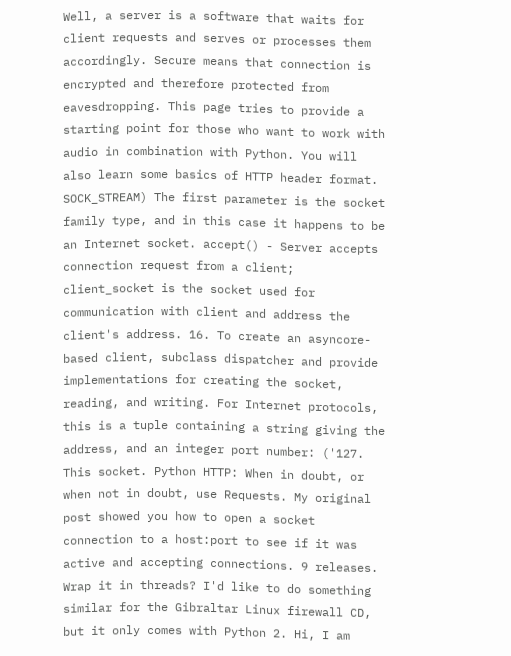Well, a server is a software that waits for client requests and serves or processes them accordingly. Secure means that connection is encrypted and therefore protected from eavesdropping. This page tries to provide a starting point for those who want to work with audio in combination with Python. You will also learn some basics of HTTP header format. SOCK_STREAM) The first parameter is the socket family type, and in this case it happens to be an Internet socket. accept() - Server accepts connection request from a client; client_socket is the socket used for communication with client and address the client's address. 16. To create an asyncore-based client, subclass dispatcher and provide implementations for creating the socket, reading, and writing. For Internet protocols, this is a tuple containing a string giving the address, and an integer port number: ('127. This socket. Python HTTP: When in doubt, or when not in doubt, use Requests. My original post showed you how to open a socket connection to a host:port to see if it was active and accepting connections. 9 releases. Wrap it in threads? I'd like to do something similar for the Gibraltar Linux firewall CD, but it only comes with Python 2. Hi, I am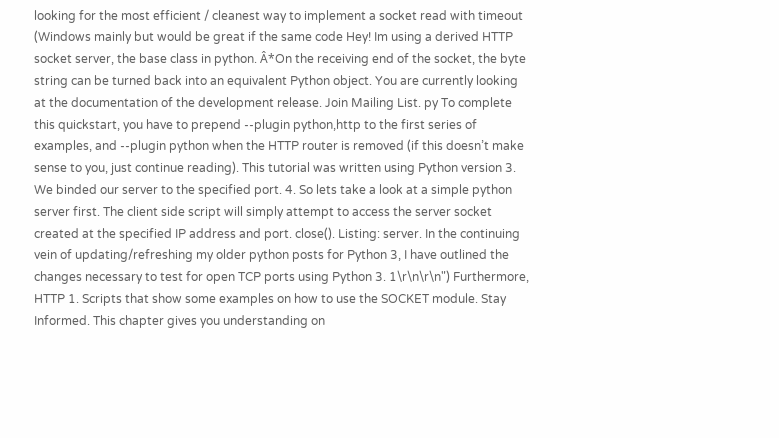looking for the most efficient / cleanest way to implement a socket read with timeout (Windows mainly but would be great if the same code Hey! Im using a derived HTTP socket server, the base class in python. Â*On the receiving end of the socket, the byte string can be turned back into an equivalent Python object. You are currently looking at the documentation of the development release. Join Mailing List. py To complete this quickstart, you have to prepend --plugin python,http to the first series of examples, and --plugin python when the HTTP router is removed (if this doesn’t make sense to you, just continue reading). This tutorial was written using Python version 3. We binded our server to the specified port. 4. So lets take a look at a simple python server first. The client side script will simply attempt to access the server socket created at the specified IP address and port. close(). Listing: server. In the continuing vein of updating/refreshing my older python posts for Python 3, I have outlined the changes necessary to test for open TCP ports using Python 3. 1\r\n\r\n") Furthermore, HTTP 1. Scripts that show some examples on how to use the SOCKET module. Stay Informed. This chapter gives you understanding on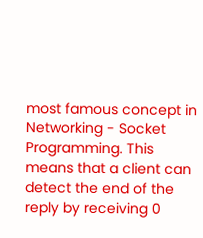most famous concept in Networking - Socket Programming. This means that a client can detect the end of the reply by receiving 0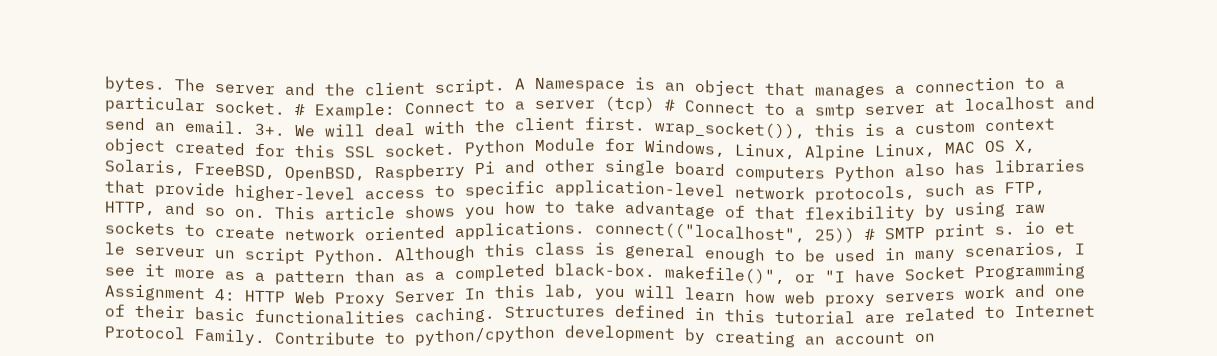bytes. The server and the client script. A Namespace is an object that manages a connection to a particular socket. # Example: Connect to a server (tcp) # Connect to a smtp server at localhost and send an email. 3+. We will deal with the client first. wrap_socket()), this is a custom context object created for this SSL socket. Python Module for Windows, Linux, Alpine Linux, MAC OS X, Solaris, FreeBSD, OpenBSD, Raspberry Pi and other single board computers Python also has libraries that provide higher-level access to specific application-level network protocols, such as FTP, HTTP, and so on. This article shows you how to take advantage of that flexibility by using raw sockets to create network oriented applications. connect(("localhost", 25)) # SMTP print s. io et le serveur un script Python. Although this class is general enough to be used in many scenarios, I see it more as a pattern than as a completed black-box. makefile()", or "I have Socket Programming Assignment 4: HTTP Web Proxy Server In this lab, you will learn how web proxy servers work and one of their basic functionalities caching. Structures defined in this tutorial are related to Internet Protocol Family. Contribute to python/cpython development by creating an account on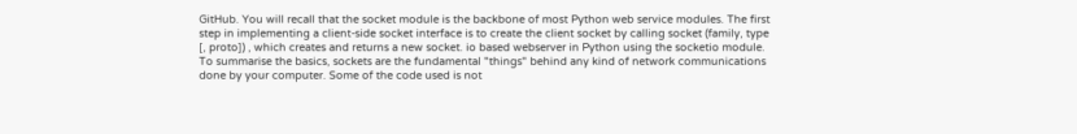GitHub. You will recall that the socket module is the backbone of most Python web service modules. The first step in implementing a client-side socket interface is to create the client socket by calling socket (family, type [, proto]) , which creates and returns a new socket. io based webserver in Python using the socketio module. To summarise the basics, sockets are the fundamental "things" behind any kind of network communications done by your computer. Some of the code used is not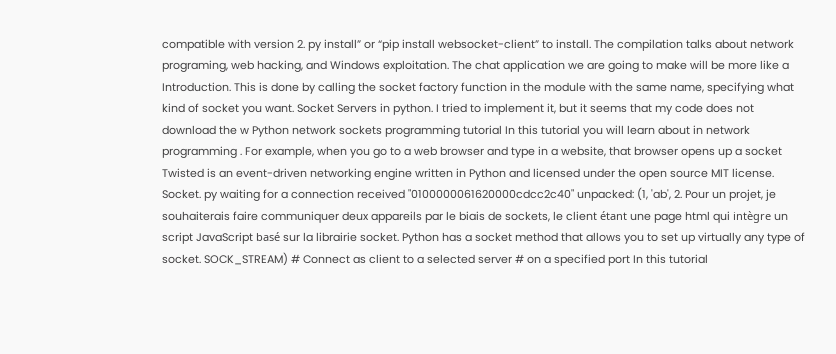compatible with version 2. py install” or “pip install websocket-client” to install. The compilation talks about network programing, web hacking, and Windows exploitation. The chat application we are going to make will be more like a Introduction. This is done by calling the socket factory function in the module with the same name, specifying what kind of socket you want. Socket Servers in python. I tried to implement it, but it seems that my code does not download the w Python network sockets programming tutorial In this tutorial you will learn about in network programming . For example, when you go to a web browser and type in a website, that browser opens up a socket Twisted is an event-driven networking engine written in Python and licensed under the open source MIT license. Socket. py waiting for a connection received "0100000061620000cdcc2c40" unpacked: (1, 'ab', 2. Pour un projet, je souhaiterais faire communiquer deux appareils par le biais de sockets, le client étant une page html qui intègre un script JavaScript basé sur la librairie socket. Python has a socket method that allows you to set up virtually any type of socket. SOCK_STREAM) # Connect as client to a selected server # on a specified port In this tutorial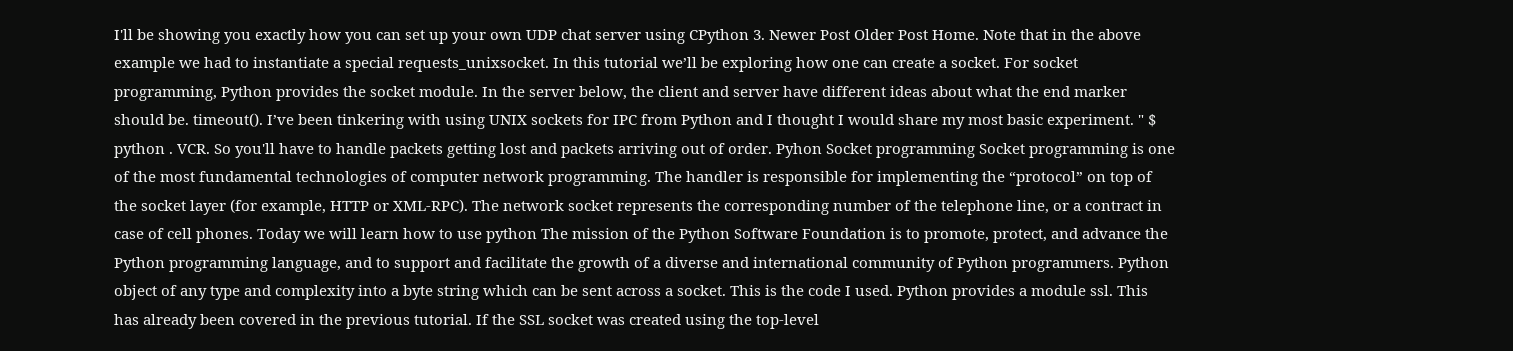I'll be showing you exactly how you can set up your own UDP chat server using CPython 3. Newer Post Older Post Home. Note that in the above example we had to instantiate a special requests_unixsocket. In this tutorial we’ll be exploring how one can create a socket. For socket programming, Python provides the socket module. In the server below, the client and server have different ideas about what the end marker should be. timeout(). I’ve been tinkering with using UNIX sockets for IPC from Python and I thought I would share my most basic experiment. " $ python . VCR. So you'll have to handle packets getting lost and packets arriving out of order. Pyhon Socket programming Socket programming is one of the most fundamental technologies of computer network programming. The handler is responsible for implementing the “protocol” on top of the socket layer (for example, HTTP or XML-RPC). The network socket represents the corresponding number of the telephone line, or a contract in case of cell phones. Today we will learn how to use python The mission of the Python Software Foundation is to promote, protect, and advance the Python programming language, and to support and facilitate the growth of a diverse and international community of Python programmers. Python object of any type and complexity into a byte string which can be sent across a socket. This is the code I used. Python provides a module ssl. This has already been covered in the previous tutorial. If the SSL socket was created using the top-level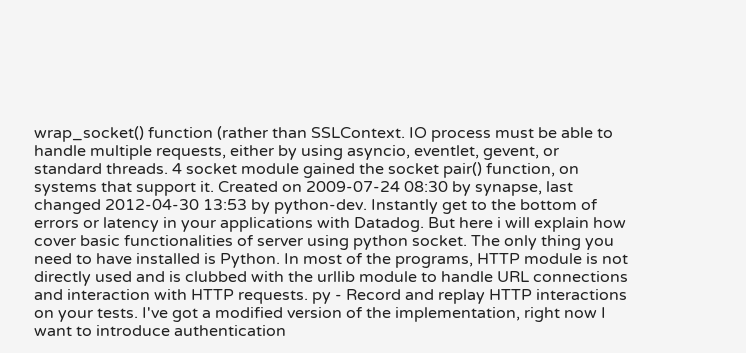wrap_socket() function (rather than SSLContext. IO process must be able to handle multiple requests, either by using asyncio, eventlet, gevent, or standard threads. 4 socket module gained the socket pair() function, on systems that support it. Created on 2009-07-24 08:30 by synapse, last changed 2012-04-30 13:53 by python-dev. Instantly get to the bottom of errors or latency in your applications with Datadog. But here i will explain how cover basic functionalities of server using python socket. The only thing you need to have installed is Python. In most of the programs, HTTP module is not directly used and is clubbed with the urllib module to handle URL connections and interaction with HTTP requests. py - Record and replay HTTP interactions on your tests. I've got a modified version of the implementation, right now I want to introduce authentication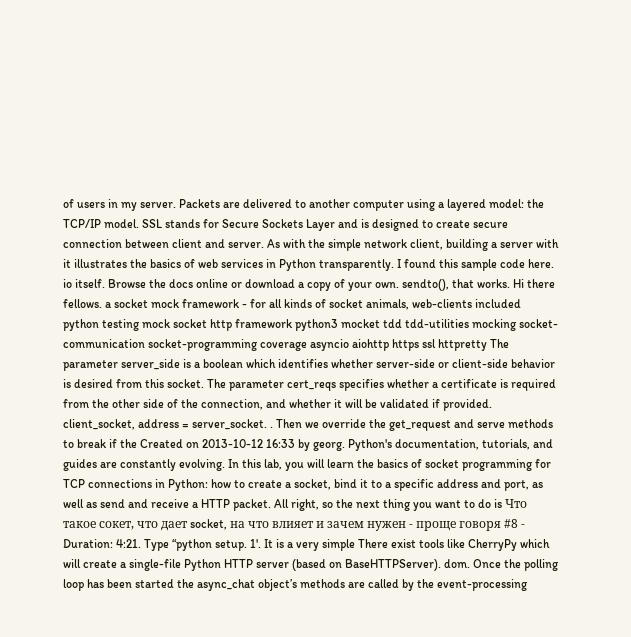of users in my server. Packets are delivered to another computer using a layered model: the TCP/IP model. SSL stands for Secure Sockets Layer and is designed to create secure connection between client and server. As with the simple network client, building a server with it illustrates the basics of web services in Python transparently. I found this sample code here. io itself. Browse the docs online or download a copy of your own. sendto(), that works. Hi there fellows. a socket mock framework - for all kinds of socket animals, web-clients included python testing mock socket http framework python3 mocket tdd tdd-utilities mocking socket-communication socket-programming coverage asyncio aiohttp https ssl httpretty The parameter server_side is a boolean which identifies whether server-side or client-side behavior is desired from this socket. The parameter cert_reqs specifies whether a certificate is required from the other side of the connection, and whether it will be validated if provided. client_socket, address = server_socket. . Then we override the get_request and serve methods to break if the Created on 2013-10-12 16:33 by georg. Python's documentation, tutorials, and guides are constantly evolving. In this lab, you will learn the basics of socket programming for TCP connections in Python: how to create a socket, bind it to a specific address and port, as well as send and receive a HTTP packet. All right, so the next thing you want to do is Что такое сокет, что дает socket, на что влияет и зачем нужен - проще говоря #8 - Duration: 4:21. Type “python setup. 1'. It is a very simple There exist tools like CherryPy which will create a single-file Python HTTP server (based on BaseHTTPServer). dom. Once the polling loop has been started the async_chat object’s methods are called by the event-processing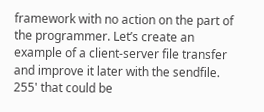framework with no action on the part of the programmer. Let’s create an example of a client-server file transfer and improve it later with the sendfile. 255' that could be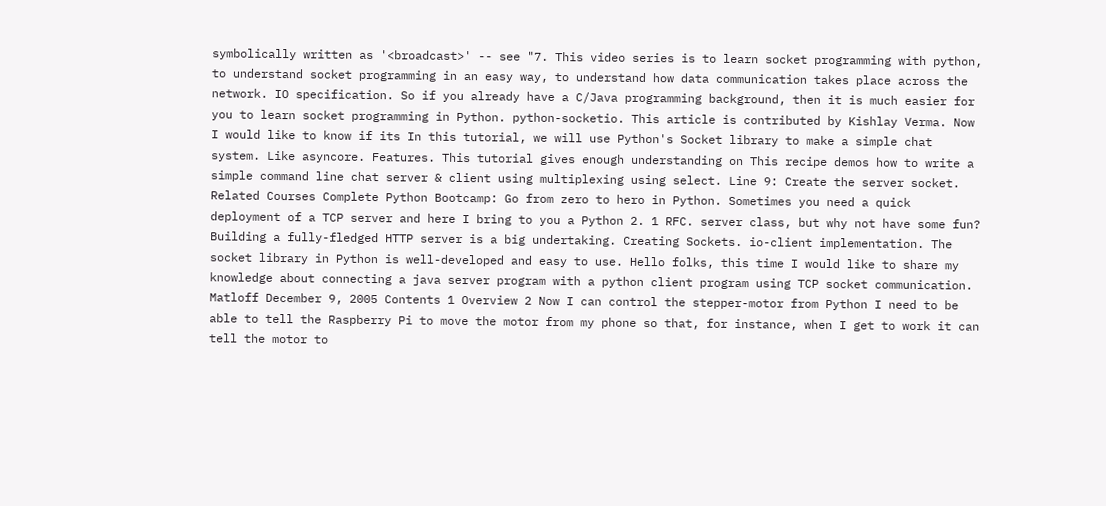symbolically written as '<broadcast>' -- see "7. This video series is to learn socket programming with python, to understand socket programming in an easy way, to understand how data communication takes place across the network. IO specification. So if you already have a C/Java programming background, then it is much easier for you to learn socket programming in Python. python-socketio. This article is contributed by Kishlay Verma. Now I would like to know if its In this tutorial, we will use Python's Socket library to make a simple chat system. Like asyncore. Features. This tutorial gives enough understanding on This recipe demos how to write a simple command line chat server & client using multiplexing using select. Line 9: Create the server socket. Related Courses Complete Python Bootcamp: Go from zero to hero in Python. Sometimes you need a quick deployment of a TCP server and here I bring to you a Python 2. 1 RFC. server class, but why not have some fun? Building a fully-fledged HTTP server is a big undertaking. Creating Sockets. io-client implementation. The socket library in Python is well-developed and easy to use. Hello folks, this time I would like to share my knowledge about connecting a java server program with a python client program using TCP socket communication. Matloff December 9, 2005 Contents 1 Overview 2 Now I can control the stepper-motor from Python I need to be able to tell the Raspberry Pi to move the motor from my phone so that, for instance, when I get to work it can tell the motor to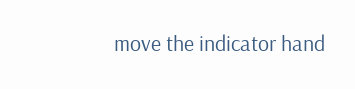move the indicator hand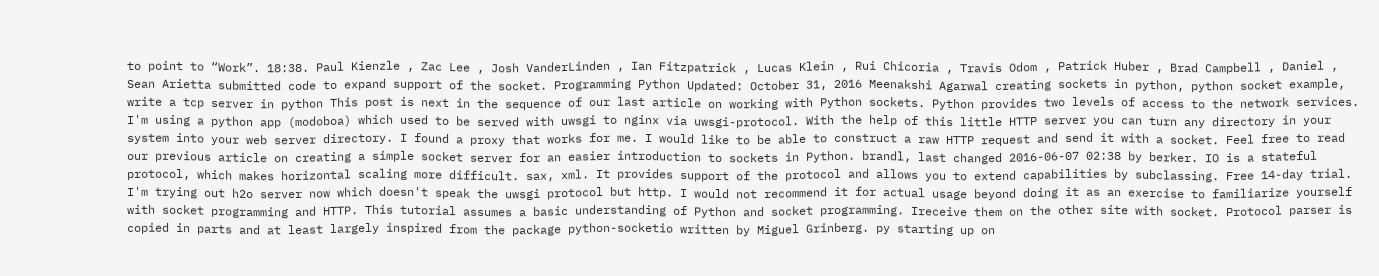to point to “Work”. 18:38. Paul Kienzle , Zac Lee , Josh VanderLinden , Ian Fitzpatrick , Lucas Klein , Rui Chicoria , Travis Odom , Patrick Huber , Brad Campbell , Daniel , Sean Arietta submitted code to expand support of the socket. Programming Python Updated: October 31, 2016 Meenakshi Agarwal creating sockets in python, python socket example, write a tcp server in python This post is next in the sequence of our last article on working with Python sockets. Python provides two levels of access to the network services. I'm using a python app (modoboa) which used to be served with uwsgi to nginx via uwsgi-protocol. With the help of this little HTTP server you can turn any directory in your system into your web server directory. I found a proxy that works for me. I would like to be able to construct a raw HTTP request and send it with a socket. Feel free to read our previous article on creating a simple socket server for an easier introduction to sockets in Python. brandl, last changed 2016-06-07 02:38 by berker. IO is a stateful protocol, which makes horizontal scaling more difficult. sax, xml. It provides support of the protocol and allows you to extend capabilities by subclassing. Free 14-day trial. I'm trying out h2o server now which doesn't speak the uwsgi protocol but http. I would not recommend it for actual usage beyond doing it as an exercise to familiarize yourself with socket programming and HTTP. This tutorial assumes a basic understanding of Python and socket programming. Ireceive them on the other site with socket. Protocol parser is copied in parts and at least largely inspired from the package python-socketio written by Miguel Grinberg. py starting up on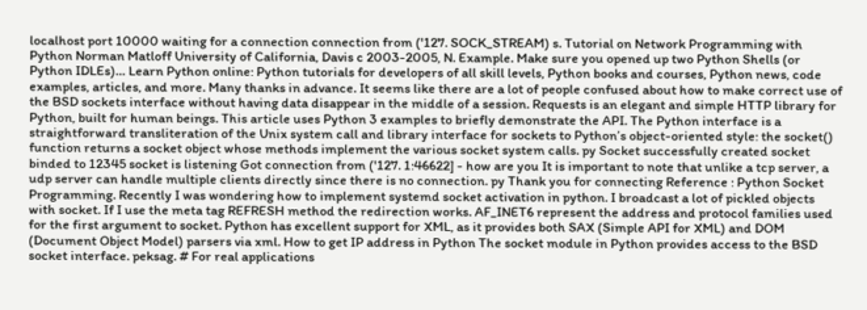localhost port 10000 waiting for a connection connection from ('127. SOCK_STREAM) s. Tutorial on Network Programming with Python Norman Matloff University of California, Davis c 2003-2005, N. Example. Make sure you opened up two Python Shells (or Python IDLEs)… Learn Python online: Python tutorials for developers of all skill levels, Python books and courses, Python news, code examples, articles, and more. Many thanks in advance. It seems like there are a lot of people confused about how to make correct use of the BSD sockets interface without having data disappear in the middle of a session. Requests is an elegant and simple HTTP library for Python, built for human beings. This article uses Python 3 examples to briefly demonstrate the API. The Python interface is a straightforward transliteration of the Unix system call and library interface for sockets to Python’s object-oriented style: the socket() function returns a socket object whose methods implement the various socket system calls. py Socket successfully created socket binded to 12345 socket is listening Got connection from ('127. 1:46622] - how are you It is important to note that unlike a tcp server, a udp server can handle multiple clients directly since there is no connection. py Thank you for connecting Reference : Python Socket Programming. Recently I was wondering how to implement systemd socket activation in python. I broadcast a lot of pickled objects with socket. If I use the meta tag REFRESH method the redirection works. AF_INET6 represent the address and protocol families used for the first argument to socket. Python has excellent support for XML, as it provides both SAX (Simple API for XML) and DOM (Document Object Model) parsers via xml. How to get IP address in Python The socket module in Python provides access to the BSD socket interface. peksag. # For real applications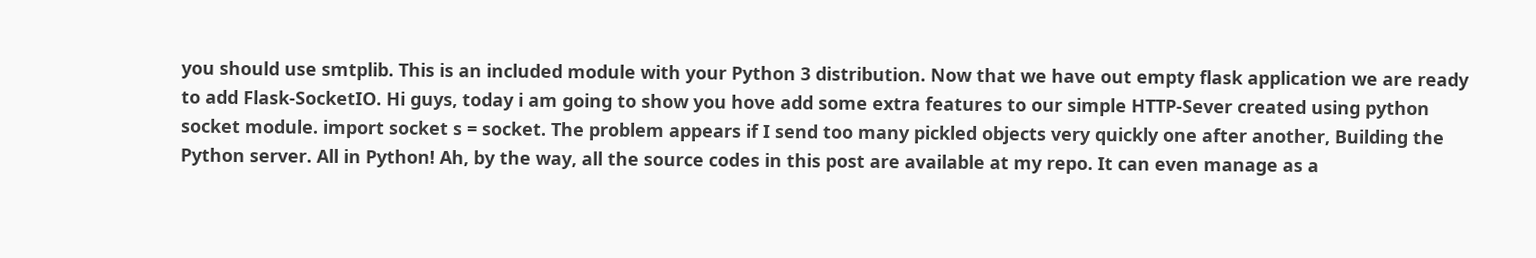you should use smtplib. This is an included module with your Python 3 distribution. Now that we have out empty flask application we are ready to add Flask-SocketIO. Hi guys, today i am going to show you hove add some extra features to our simple HTTP-Sever created using python socket module. import socket s = socket. The problem appears if I send too many pickled objects very quickly one after another, Building the Python server. All in Python! Ah, by the way, all the source codes in this post are available at my repo. It can even manage as a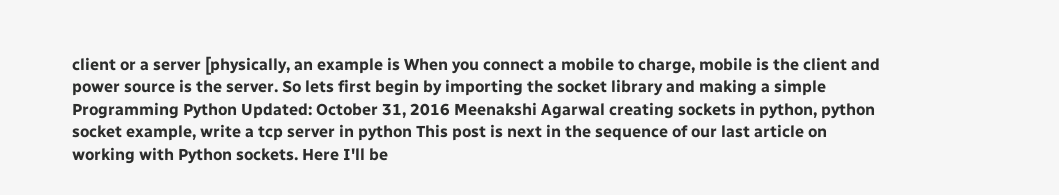client or a server [physically, an example is When you connect a mobile to charge, mobile is the client and power source is the server. So lets first begin by importing the socket library and making a simple Programming Python Updated: October 31, 2016 Meenakshi Agarwal creating sockets in python, python socket example, write a tcp server in python This post is next in the sequence of our last article on working with Python sockets. Here I'll be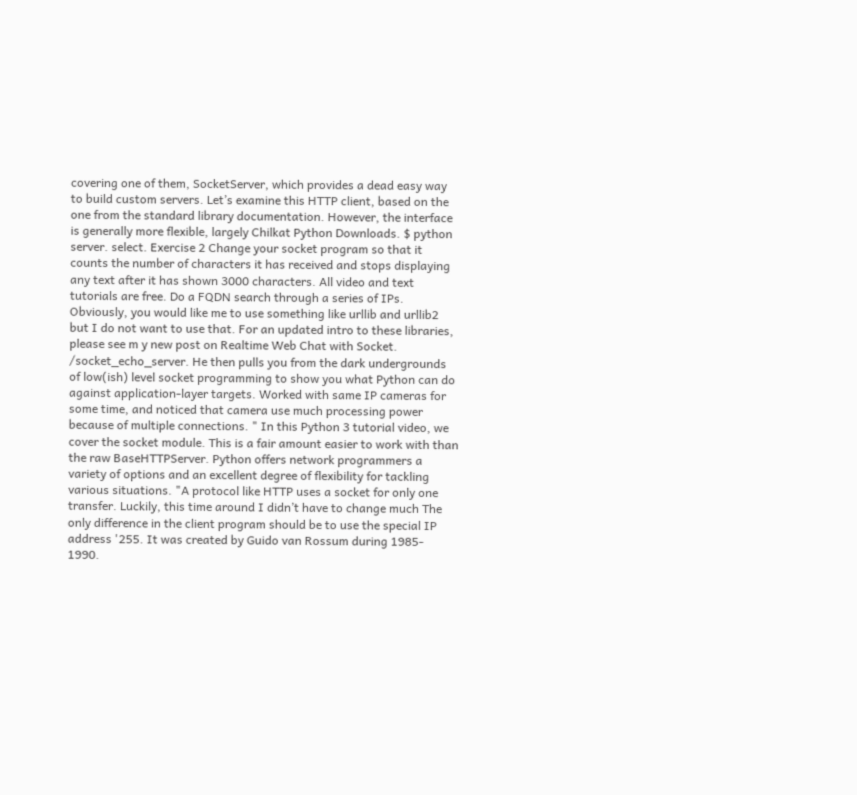covering one of them, SocketServer, which provides a dead easy way to build custom servers. Let’s examine this HTTP client, based on the one from the standard library documentation. However, the interface is generally more flexible, largely Chilkat Python Downloads. $ python server. select. Exercise 2 Change your socket program so that it counts the number of characters it has received and stops displaying any text after it has shown 3000 characters. All video and text tutorials are free. Do a FQDN search through a series of IPs. Obviously, you would like me to use something like urllib and urllib2 but I do not want to use that. For an updated intro to these libraries, please see m y new post on Realtime Web Chat with Socket. /socket_echo_server. He then pulls you from the dark undergrounds of low(ish) level socket programming to show you what Python can do against application-layer targets. Worked with same IP cameras for some time, and noticed that camera use much processing power because of multiple connections. " In this Python 3 tutorial video, we cover the socket module. This is a fair amount easier to work with than the raw BaseHTTPServer. Python offers network programmers a variety of options and an excellent degree of flexibility for tackling various situations. "A protocol like HTTP uses a socket for only one transfer. Luckily, this time around I didn’t have to change much The only difference in the client program should be to use the special IP address '255. It was created by Guido van Rossum during 1985- 1990.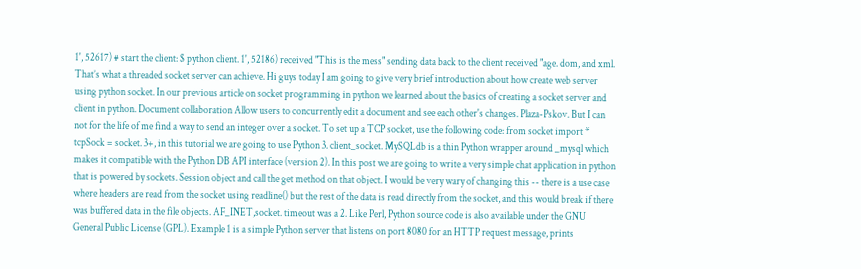1', 52617) # start the client: $ python client. 1', 52186) received "This is the mess" sending data back to the client received "age. dom, and xml. That’s what a threaded socket server can achieve. Hi guys today I am going to give very brief introduction about how create web server using python socket. In our previous article on socket programming in python we learned about the basics of creating a socket server and client in python. Document collaboration Allow users to concurrently edit a document and see each other's changes. Plaza-Pskov. But I can not for the life of me find a way to send an integer over a socket. To set up a TCP socket, use the following code: from socket import * tcpSock = socket. 3+, in this tutorial we are going to use Python 3. client_socket. MySQLdb is a thin Python wrapper around _mysql which makes it compatible with the Python DB API interface (version 2). In this post we are going to write a very simple chat application in python that is powered by sockets. Session object and call the get method on that object. I would be very wary of changing this -- there is a use case where headers are read from the socket using readline() but the rest of the data is read directly from the socket, and this would break if there was buffered data in the file objects. AF_INET,socket. timeout was a 2. Like Perl, Python source code is also available under the GNU General Public License (GPL). Example 1 is a simple Python server that listens on port 8080 for an HTTP request message, prints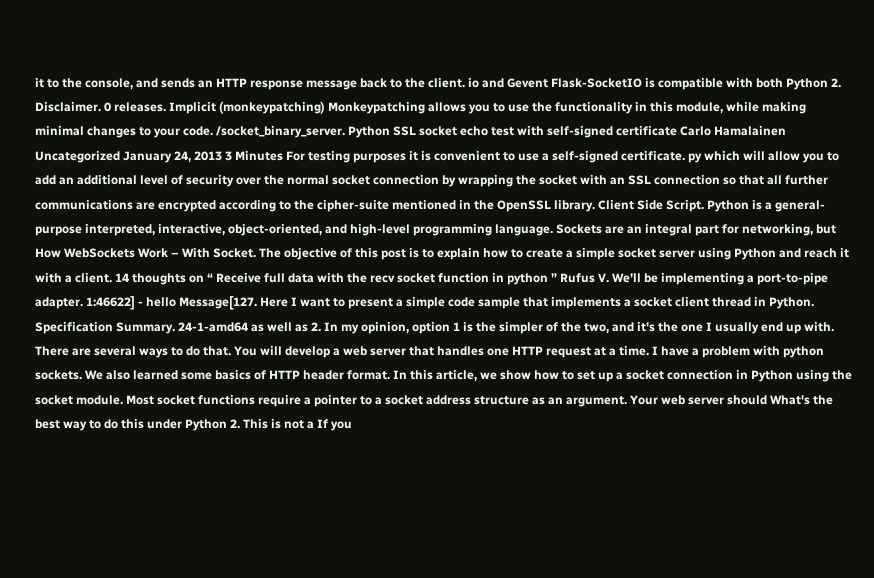it to the console, and sends an HTTP response message back to the client. io and Gevent Flask-SocketIO is compatible with both Python 2. Disclaimer. 0 releases. Implicit (monkeypatching) Monkeypatching allows you to use the functionality in this module, while making minimal changes to your code. /socket_binary_server. Python SSL socket echo test with self-signed certificate Carlo Hamalainen Uncategorized January 24, 2013 3 Minutes For testing purposes it is convenient to use a self-signed certificate. py which will allow you to add an additional level of security over the normal socket connection by wrapping the socket with an SSL connection so that all further communications are encrypted according to the cipher-suite mentioned in the OpenSSL library. Client Side Script. Python is a general-purpose interpreted, interactive, object-oriented, and high-level programming language. Sockets are an integral part for networking, but How WebSockets Work – With Socket. The objective of this post is to explain how to create a simple socket server using Python and reach it with a client. 14 thoughts on “ Receive full data with the recv socket function in python ” Rufus V. We'll be implementing a port-to-pipe adapter. 1:46622] - hello Message[127. Here I want to present a simple code sample that implements a socket client thread in Python. Specification Summary. 24-1-amd64 as well as 2. In my opinion, option 1 is the simpler of the two, and it's the one I usually end up with. There are several ways to do that. You will develop a web server that handles one HTTP request at a time. I have a problem with python sockets. We also learned some basics of HTTP header format. In this article, we show how to set up a socket connection in Python using the socket module. Most socket functions require a pointer to a socket address structure as an argument. Your web server should What's the best way to do this under Python 2. This is not a If you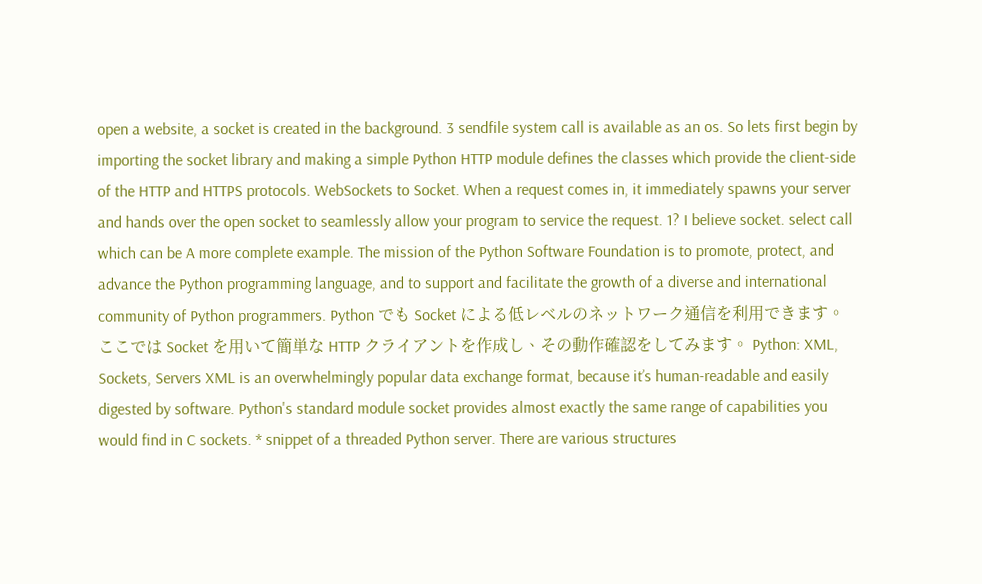open a website, a socket is created in the background. 3 sendfile system call is available as an os. So lets first begin by importing the socket library and making a simple Python HTTP module defines the classes which provide the client-side of the HTTP and HTTPS protocols. WebSockets to Socket. When a request comes in, it immediately spawns your server and hands over the open socket to seamlessly allow your program to service the request. 1? I believe socket. select call which can be A more complete example. The mission of the Python Software Foundation is to promote, protect, and advance the Python programming language, and to support and facilitate the growth of a diverse and international community of Python programmers. Python でも Socket による低レベルのネットワーク通信を利用できます。 ここでは Socket を用いて簡単な HTTP クライアントを作成し、その動作確認をしてみます。 Python: XML, Sockets, Servers XML is an overwhelmingly popular data exchange format, because it’s human-readable and easily digested by software. Python's standard module socket provides almost exactly the same range of capabilities you would find in C sockets. * snippet of a threaded Python server. There are various structures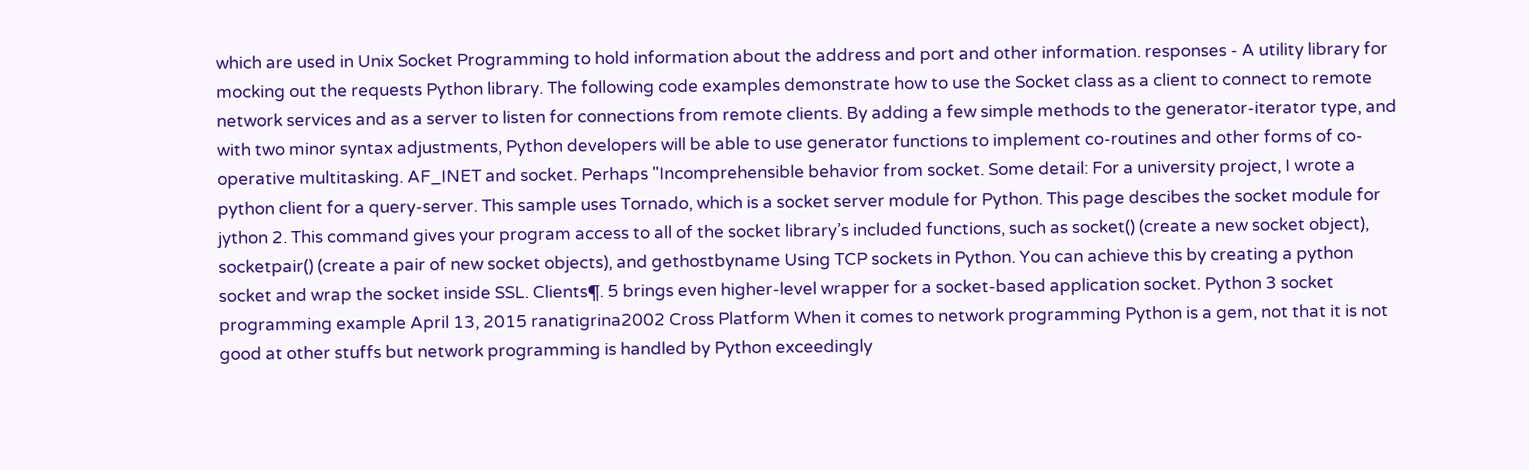which are used in Unix Socket Programming to hold information about the address and port and other information. responses - A utility library for mocking out the requests Python library. The following code examples demonstrate how to use the Socket class as a client to connect to remote network services and as a server to listen for connections from remote clients. By adding a few simple methods to the generator-iterator type, and with two minor syntax adjustments, Python developers will be able to use generator functions to implement co-routines and other forms of co-operative multitasking. AF_INET and socket. Perhaps "Incomprehensible behavior from socket. Some detail: For a university project, I wrote a python client for a query-server. This sample uses Tornado, which is a socket server module for Python. This page descibes the socket module for jython 2. This command gives your program access to all of the socket library’s included functions, such as socket() (create a new socket object), socketpair() (create a pair of new socket objects), and gethostbyname Using TCP sockets in Python. You can achieve this by creating a python socket and wrap the socket inside SSL. Clients¶. 5 brings even higher-level wrapper for a socket-based application socket. Python 3 socket programming example April 13, 2015 ranatigrina2002 Cross Platform When it comes to network programming Python is a gem, not that it is not good at other stuffs but network programming is handled by Python exceedingly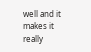well and it makes it really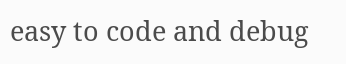easy to code and debug